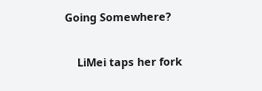Going Somewhere?

    LiMei taps her fork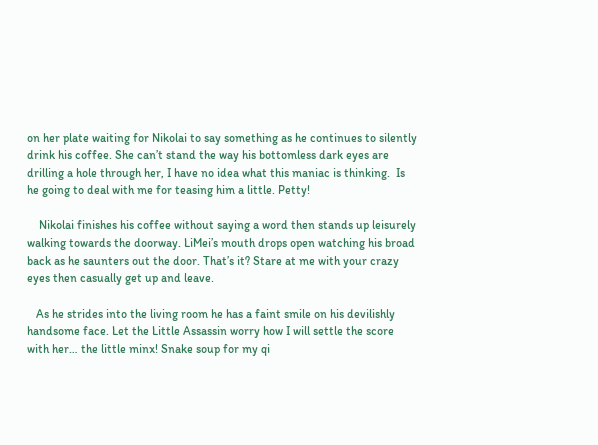on her plate waiting for Nikolai to say something as he continues to silently drink his coffee. She can’t stand the way his bottomless dark eyes are drilling a hole through her, I have no idea what this maniac is thinking.  Is he going to deal with me for teasing him a little. Petty!

    Nikolai finishes his coffee without saying a word then stands up leisurely walking towards the doorway. LiMei’s mouth drops open watching his broad back as he saunters out the door. That’s it? Stare at me with your crazy eyes then casually get up and leave.

   As he strides into the living room he has a faint smile on his devilishly handsome face. Let the Little Assassin worry how I will settle the score with her… the little minx! Snake soup for my qi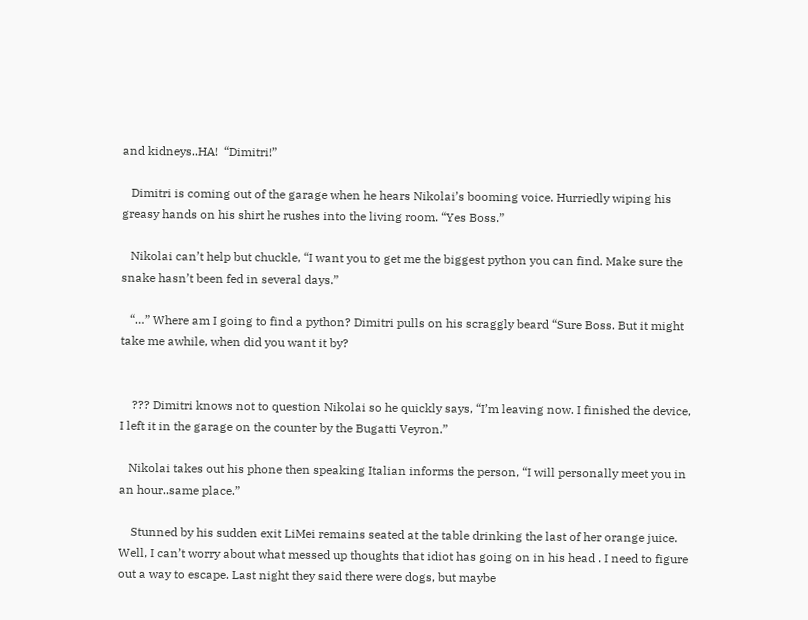and kidneys..HA!  “Dimitri!”

   Dimitri is coming out of the garage when he hears Nikolai’s booming voice. Hurriedly wiping his greasy hands on his shirt he rushes into the living room. “Yes Boss.”

   Nikolai can’t help but chuckle, “I want you to get me the biggest python you can find. Make sure the snake hasn’t been fed in several days.”

   “…” Where am I going to find a python? Dimitri pulls on his scraggly beard “Sure Boss. But it might take me awhile, when did you want it by?


    ??? Dimitri knows not to question Nikolai so he quickly says, “I’m leaving now. I finished the device, I left it in the garage on the counter by the Bugatti Veyron.”

   Nikolai takes out his phone then speaking Italian informs the person, “I will personally meet you in an hour..same place.”

    Stunned by his sudden exit LiMei remains seated at the table drinking the last of her orange juice. Well, I can’t worry about what messed up thoughts that idiot has going on in his head . I need to figure out a way to escape. Last night they said there were dogs, but maybe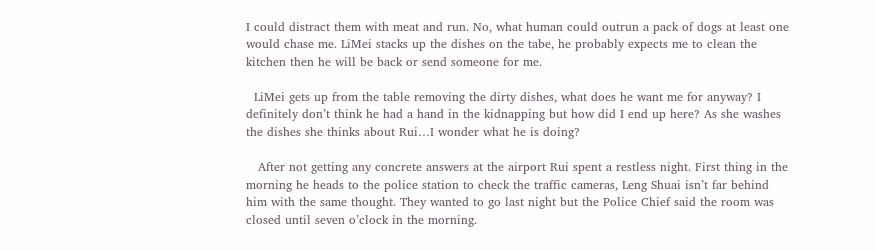I could distract them with meat and run. No, what human could outrun a pack of dogs at least one would chase me. LiMei stacks up the dishes on the tabe, he probably expects me to clean the kitchen then he will be back or send someone for me.

  LiMei gets up from the table removing the dirty dishes, what does he want me for anyway? I definitely don’t think he had a hand in the kidnapping but how did I end up here? As she washes the dishes she thinks about Rui…I wonder what he is doing?

   After not getting any concrete answers at the airport Rui spent a restless night. First thing in the morning he heads to the police station to check the traffic cameras, Leng Shuai isn’t far behind him with the same thought. They wanted to go last night but the Police Chief said the room was closed until seven o’clock in the morning.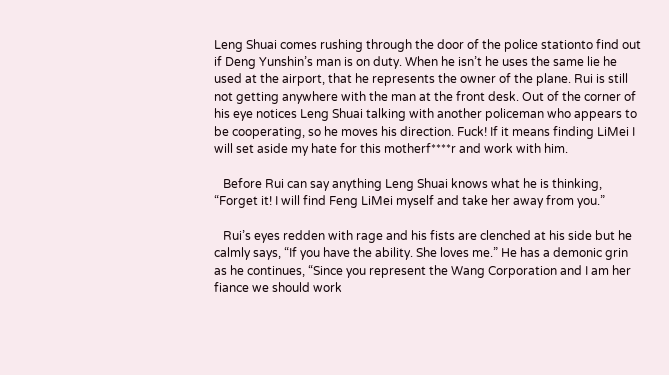Leng Shuai comes rushing through the door of the police stationto find out if Deng Yunshin’s man is on duty. When he isn’t he uses the same lie he used at the airport, that he represents the owner of the plane. Rui is still not getting anywhere with the man at the front desk. Out of the corner of his eye notices Leng Shuai talking with another policeman who appears to be cooperating, so he moves his direction. Fuck! If it means finding LiMei I will set aside my hate for this motherf****r and work with him.

   Before Rui can say anything Leng Shuai knows what he is thinking, “Forget it! I will find Feng LiMei myself and take her away from you.”

   Rui’s eyes redden with rage and his fists are clenched at his side but he calmly says, “If you have the ability. She loves me.” He has a demonic grin as he continues, “Since you represent the Wang Corporation and I am her fiance we should work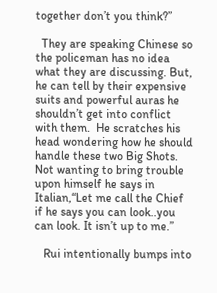together don’t you think?”

  They are speaking Chinese so the policeman has no idea what they are discussing. But, he can tell by their expensive suits and powerful auras he shouldn’t get into conflict with them.  He scratches his head wondering how he should handle these two Big Shots. Not wanting to bring trouble upon himself he says in Italian,“Let me call the Chief if he says you can look..you can look. It isn’t up to me.”

   Rui intentionally bumps into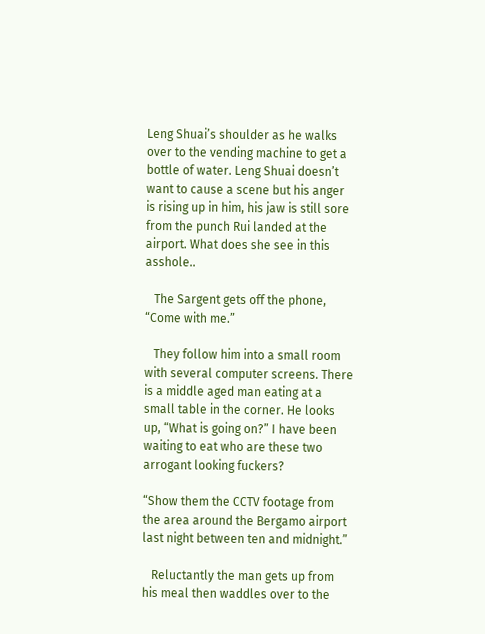Leng Shuai’s shoulder as he walks over to the vending machine to get a bottle of water. Leng Shuai doesn’t want to cause a scene but his anger is rising up in him, his jaw is still sore from the punch Rui landed at the airport. What does she see in this asshole..

   The Sargent gets off the phone, “Come with me.”

   They follow him into a small room with several computer screens. There is a middle aged man eating at a small table in the corner. He looks up, “What is going on?” I have been waiting to eat who are these two arrogant looking fuckers?

“Show them the CCTV footage from the area around the Bergamo airport last night between ten and midnight.”

   Reluctantly the man gets up from his meal then waddles over to the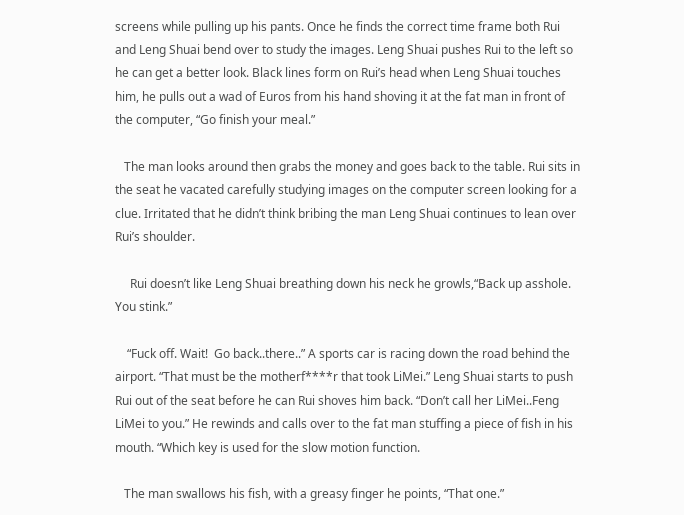screens while pulling up his pants. Once he finds the correct time frame both Rui and Leng Shuai bend over to study the images. Leng Shuai pushes Rui to the left so he can get a better look. Black lines form on Rui’s head when Leng Shuai touches him, he pulls out a wad of Euros from his hand shoving it at the fat man in front of the computer, “Go finish your meal.”

   The man looks around then grabs the money and goes back to the table. Rui sits in the seat he vacated carefully studying images on the computer screen looking for a clue. Irritated that he didn’t think bribing the man Leng Shuai continues to lean over Rui’s shoulder.

     Rui doesn’t like Leng Shuai breathing down his neck he growls,“Back up asshole. You stink.”

    “Fuck off. Wait!  Go back..there..” A sports car is racing down the road behind the airport. “That must be the motherf****r that took LiMei.” Leng Shuai starts to push Rui out of the seat before he can Rui shoves him back. “Don’t call her LiMei..Feng LiMei to you.” He rewinds and calls over to the fat man stuffing a piece of fish in his mouth. “Which key is used for the slow motion function.

   The man swallows his fish, with a greasy finger he points, “That one.”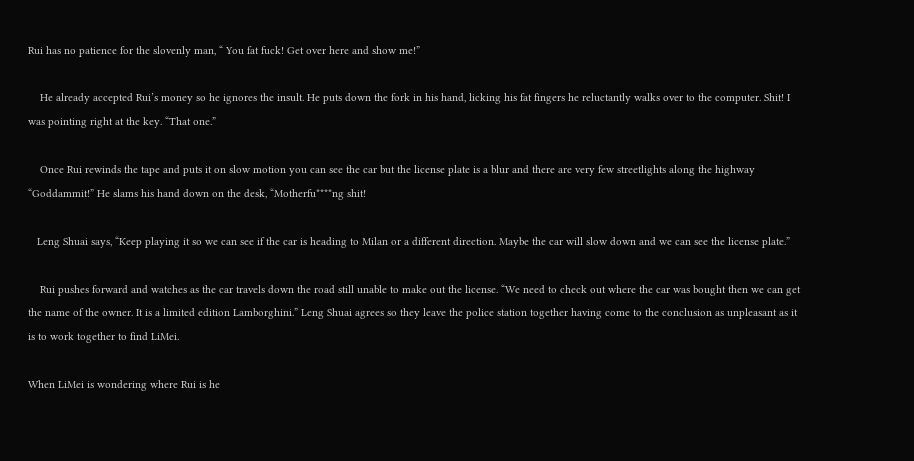Rui has no patience for the slovenly man, “ You fat fuck! Get over here and show me!”

    He already accepted Rui’s money so he ignores the insult. He puts down the fork in his hand, licking his fat fingers he reluctantly walks over to the computer. Shit! I was pointing right at the key. “That one.”

    Once Rui rewinds the tape and puts it on slow motion you can see the car but the license plate is a blur and there are very few streetlights along the highway “Goddammit!” He slams his hand down on the desk, “Motherfu****ng shit!

   Leng Shuai says, “Keep playing it so we can see if the car is heading to Milan or a different direction. Maybe the car will slow down and we can see the license plate.”

    Rui pushes forward and watches as the car travels down the road still unable to make out the license. “We need to check out where the car was bought then we can get the name of the owner. It is a limited edition Lamborghini.” Leng Shuai agrees so they leave the police station together having come to the conclusion as unpleasant as it is to work together to find LiMei.

When LiMei is wondering where Rui is he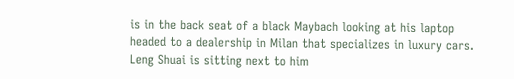is in the back seat of a black Maybach looking at his laptop headed to a dealership in Milan that specializes in luxury cars. Leng Shuai is sitting next to him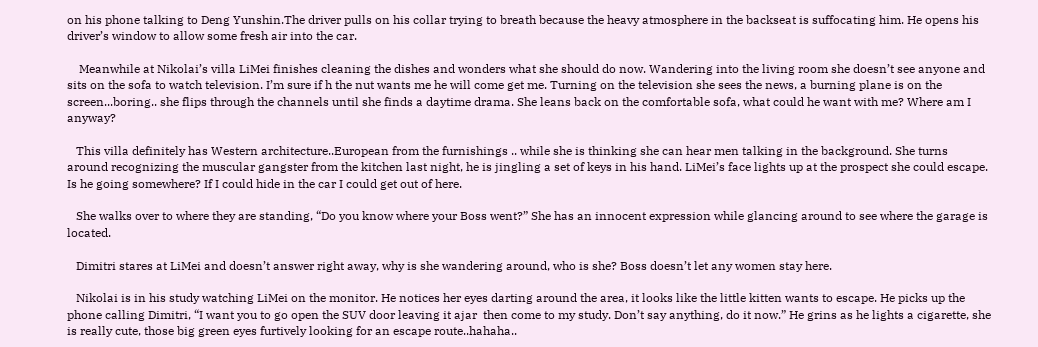on his phone talking to Deng Yunshin.The driver pulls on his collar trying to breath because the heavy atmosphere in the backseat is suffocating him. He opens his driver’s window to allow some fresh air into the car.

    Meanwhile at Nikolai’s villa LiMei finishes cleaning the dishes and wonders what she should do now. Wandering into the living room she doesn’t see anyone and sits on the sofa to watch television. I’m sure if h the nut wants me he will come get me. Turning on the television she sees the news, a burning plane is on the screen...boring.. she flips through the channels until she finds a daytime drama. She leans back on the comfortable sofa, what could he want with me? Where am I anyway?

   This villa definitely has Western architecture..European from the furnishings .. while she is thinking she can hear men talking in the background. She turns around recognizing the muscular gangster from the kitchen last night, he is jingling a set of keys in his hand. LiMei’s face lights up at the prospect she could escape. Is he going somewhere? If I could hide in the car I could get out of here.

   She walks over to where they are standing, “Do you know where your Boss went?” She has an innocent expression while glancing around to see where the garage is located.

   Dimitri stares at LiMei and doesn’t answer right away, why is she wandering around, who is she? Boss doesn’t let any women stay here.

   Nikolai is in his study watching LiMei on the monitor. He notices her eyes darting around the area, it looks like the little kitten wants to escape. He picks up the phone calling Dimitri, “I want you to go open the SUV door leaving it ajar  then come to my study. Don’t say anything, do it now.” He grins as he lights a cigarette, she is really cute, those big green eyes furtively looking for an escape route..hahaha..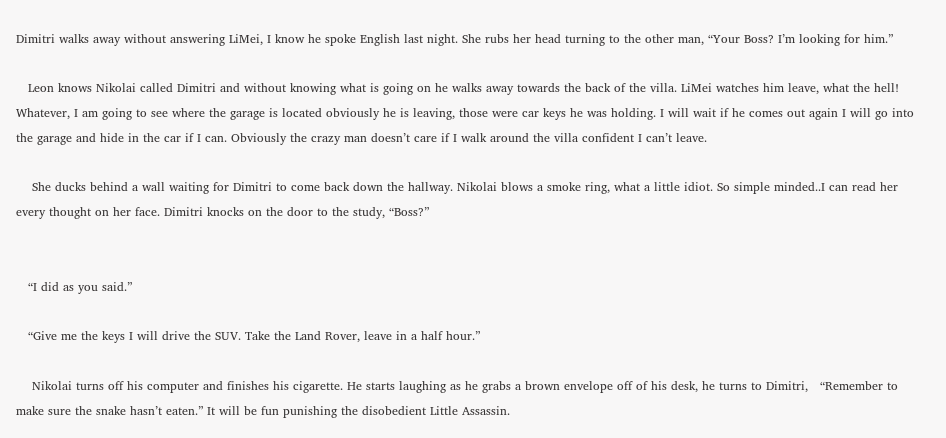Dimitri walks away without answering LiMei, I know he spoke English last night. She rubs her head turning to the other man, “Your Boss? I’m looking for him.”

   Leon knows Nikolai called Dimitri and without knowing what is going on he walks away towards the back of the villa. LiMei watches him leave, what the hell!  Whatever, I am going to see where the garage is located obviously he is leaving, those were car keys he was holding. I will wait if he comes out again I will go into the garage and hide in the car if I can. Obviously the crazy man doesn’t care if I walk around the villa confident I can’t leave.

    She ducks behind a wall waiting for Dimitri to come back down the hallway. Nikolai blows a smoke ring, what a little idiot. So simple minded..I can read her every thought on her face. Dimitri knocks on the door to the study, “Boss?”


   “I did as you said.”

   “Give me the keys I will drive the SUV. Take the Land Rover, leave in a half hour.”

    Nikolai turns off his computer and finishes his cigarette. He starts laughing as he grabs a brown envelope off of his desk, he turns to Dimitri,   “Remember to make sure the snake hasn’t eaten.” It will be fun punishing the disobedient Little Assassin.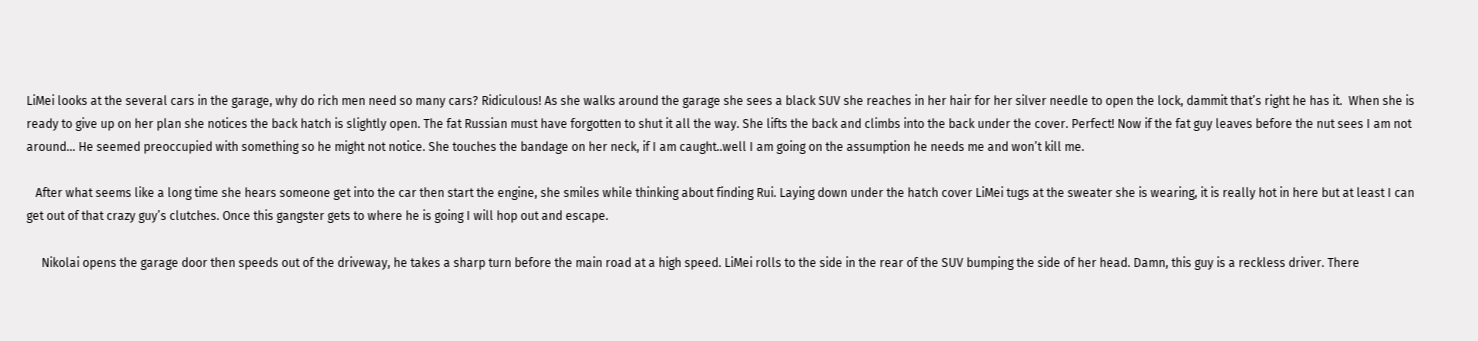LiMei looks at the several cars in the garage, why do rich men need so many cars? Ridiculous! As she walks around the garage she sees a black SUV she reaches in her hair for her silver needle to open the lock, dammit that’s right he has it.  When she is ready to give up on her plan she notices the back hatch is slightly open. The fat Russian must have forgotten to shut it all the way. She lifts the back and climbs into the back under the cover. Perfect! Now if the fat guy leaves before the nut sees I am not around… He seemed preoccupied with something so he might not notice. She touches the bandage on her neck, if I am caught..well I am going on the assumption he needs me and won’t kill me.

   After what seems like a long time she hears someone get into the car then start the engine, she smiles while thinking about finding Rui. Laying down under the hatch cover LiMei tugs at the sweater she is wearing, it is really hot in here but at least I can get out of that crazy guy’s clutches. Once this gangster gets to where he is going I will hop out and escape.

     Nikolai opens the garage door then speeds out of the driveway, he takes a sharp turn before the main road at a high speed. LiMei rolls to the side in the rear of the SUV bumping the side of her head. Damn, this guy is a reckless driver. There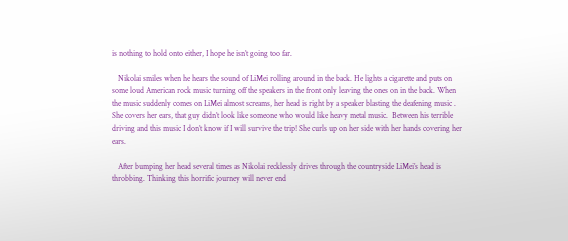is nothing to hold onto either, I hope he isn’t going too far.

   Nikolai smiles when he hears the sound of LiMei rolling around in the back. He lights a cigarette and puts on some loud American rock music turning off the speakers in the front only leaving the ones on in the back. When the music suddenly comes on LiMei almost screams, her head is right by a speaker blasting the deafening music . She covers her ears, that guy didn’t look like someone who would like heavy metal music.  Between his terrible driving and this music I don’t know if I will survive the trip! She curls up on her side with her hands covering her ears.

   After bumping her head several times as Nikolai recklessly drives through the countryside LiMei’s head is throbbing. Thinking this horrific journey will never end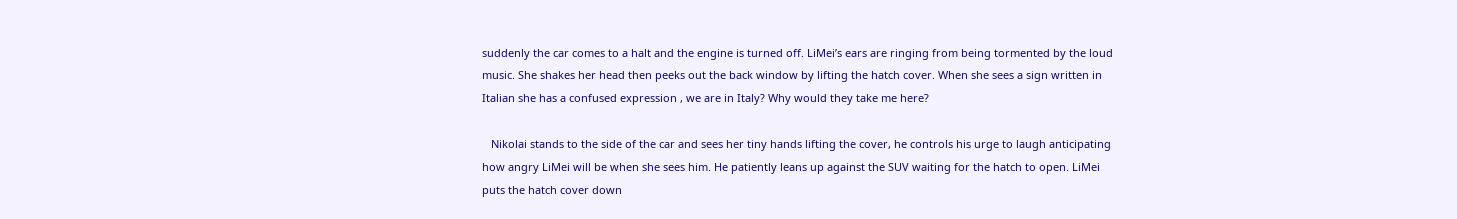suddenly the car comes to a halt and the engine is turned off. LiMei’s ears are ringing from being tormented by the loud music. She shakes her head then peeks out the back window by lifting the hatch cover. When she sees a sign written in Italian she has a confused expression , we are in Italy? Why would they take me here?

   Nikolai stands to the side of the car and sees her tiny hands lifting the cover, he controls his urge to laugh anticipating how angry LiMei will be when she sees him. He patiently leans up against the SUV waiting for the hatch to open. LiMei puts the hatch cover down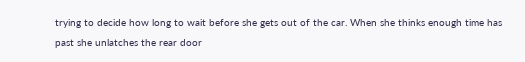trying to decide how long to wait before she gets out of the car. When she thinks enough time has past she unlatches the rear door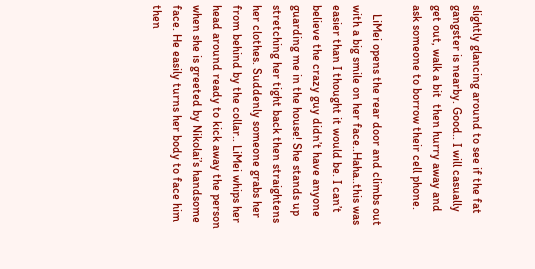slightly glancing around to see if the fat gangster is nearby. Good.. I will casually get out, walk a bit  then hurry away and ask someone to borrow their cell phone.

   LiMei opens the rear door and climbs out with a big smile on her face..Haha..this was easier than I thought it would be. I can’t believe the crazy guy didn’t have anyone guarding me in the house! She stands up stretching her tight back then straightens her clothes. Suddenly someone grabs her from behind by the collar.. LiMei whips her head around ready to kick away the person when she is greeted by Nikolai’s handsome face. He easily turns her body to face him then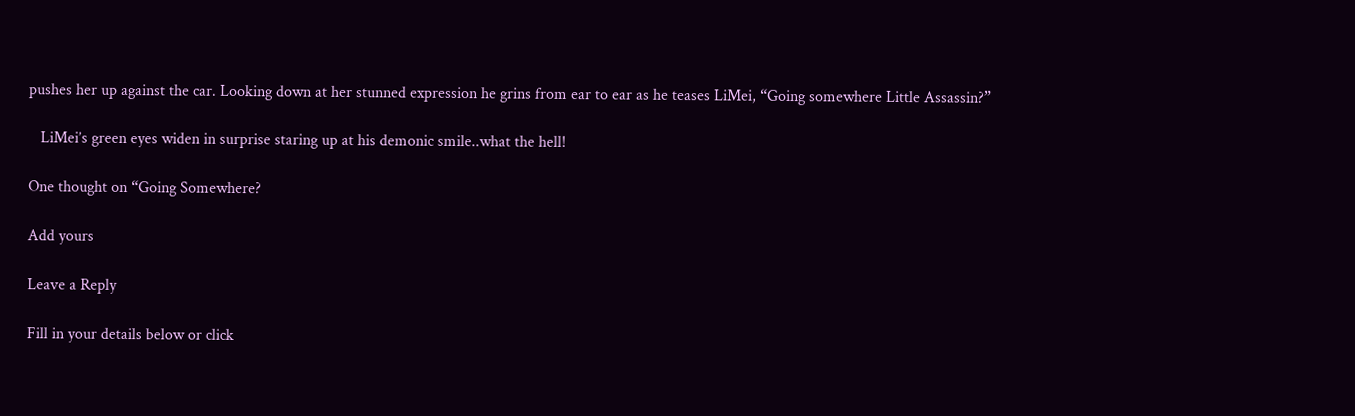pushes her up against the car. Looking down at her stunned expression he grins from ear to ear as he teases LiMei, “Going somewhere Little Assassin?”

   LiMei’s green eyes widen in surprise staring up at his demonic smile..what the hell!

One thought on “Going Somewhere?

Add yours

Leave a Reply

Fill in your details below or click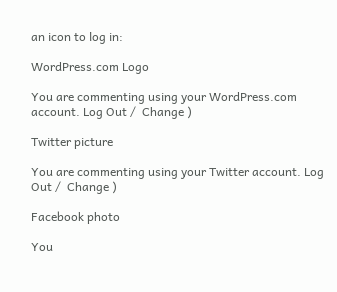an icon to log in:

WordPress.com Logo

You are commenting using your WordPress.com account. Log Out /  Change )

Twitter picture

You are commenting using your Twitter account. Log Out /  Change )

Facebook photo

You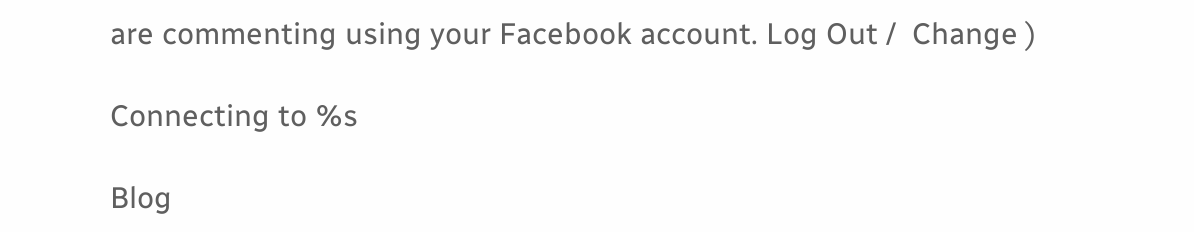are commenting using your Facebook account. Log Out /  Change )

Connecting to %s

Blog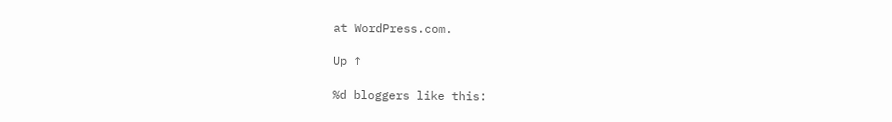at WordPress.com.

Up ↑

%d bloggers like this: